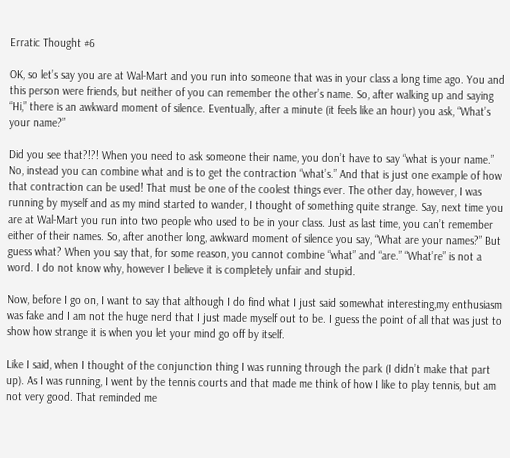Erratic Thought #6

OK, so let’s say you are at Wal-Mart and you run into someone that was in your class a long time ago. You and this person were friends, but neither of you can remember the other’s name. So, after walking up and saying “Hi,” there is an awkward moment of silence. Eventually, after a minute (it feels like an hour) you ask, “What’s your name?”

Did you see that?!?! When you need to ask someone their name, you don’t have to say “what is your name.” No, instead you can combine what and is to get the contraction “what’s.” And that is just one example of how that contraction can be used! That must be one of the coolest things ever. The other day, however, I was running by myself and as my mind started to wander, I thought of something quite strange. Say, next time you are at Wal-Mart you run into two people who used to be in your class. Just as last time, you can’t remember either of their names. So, after another long, awkward moment of silence you say, “What are your names?” But guess what? When you say that, for some reason, you cannot combine “what” and “are.” “What’re” is not a word. I do not know why, however I believe it is completely unfair and stupid.

Now, before I go on, I want to say that although I do find what I just said somewhat interesting,my enthusiasm was fake and I am not the huge nerd that I just made myself out to be. I guess the point of all that was just to show how strange it is when you let your mind go off by itself.

Like I said, when I thought of the conjunction thing I was running through the park (I didn’t make that part up). As I was running, I went by the tennis courts and that made me think of how I like to play tennis, but am not very good. That reminded me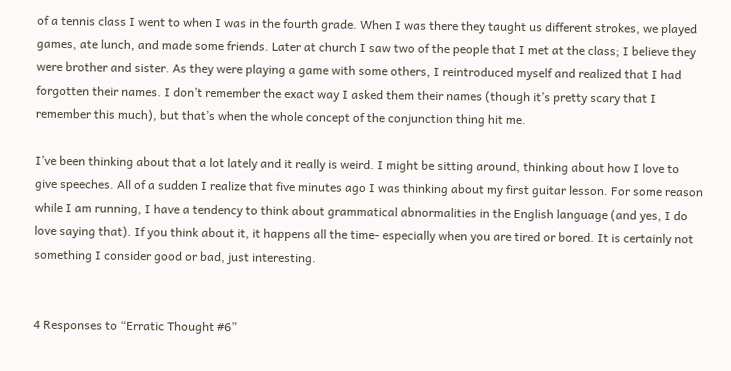of a tennis class I went to when I was in the fourth grade. When I was there they taught us different strokes, we played games, ate lunch, and made some friends. Later at church I saw two of the people that I met at the class; I believe they were brother and sister. As they were playing a game with some others, I reintroduced myself and realized that I had forgotten their names. I don’t remember the exact way I asked them their names (though it’s pretty scary that I remember this much), but that’s when the whole concept of the conjunction thing hit me.

I’ve been thinking about that a lot lately and it really is weird. I might be sitting around, thinking about how I love to give speeches. All of a sudden I realize that five minutes ago I was thinking about my first guitar lesson. For some reason while I am running, I have a tendency to think about grammatical abnormalities in the English language (and yes, I do love saying that). If you think about it, it happens all the time- especially when you are tired or bored. It is certainly not something I consider good or bad, just interesting.


4 Responses to “Erratic Thought #6”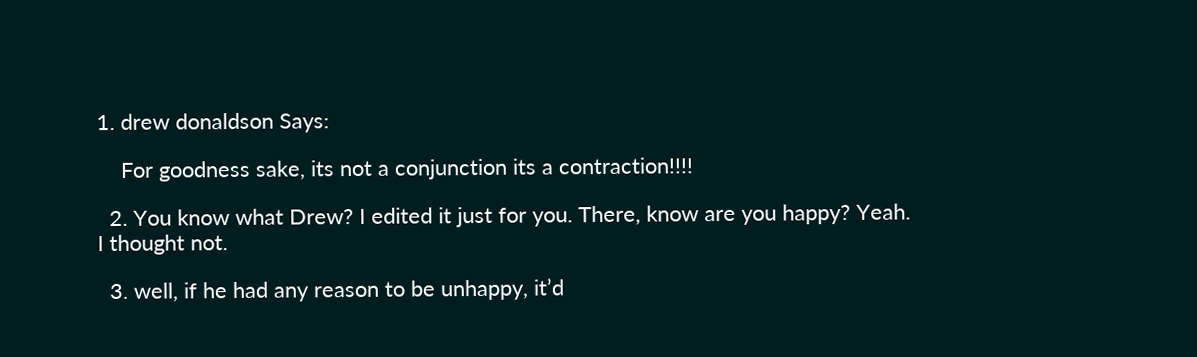1. drew donaldson Says:

    For goodness sake, its not a conjunction its a contraction!!!!

  2. You know what Drew? I edited it just for you. There, know are you happy? Yeah. I thought not.

  3. well, if he had any reason to be unhappy, it’d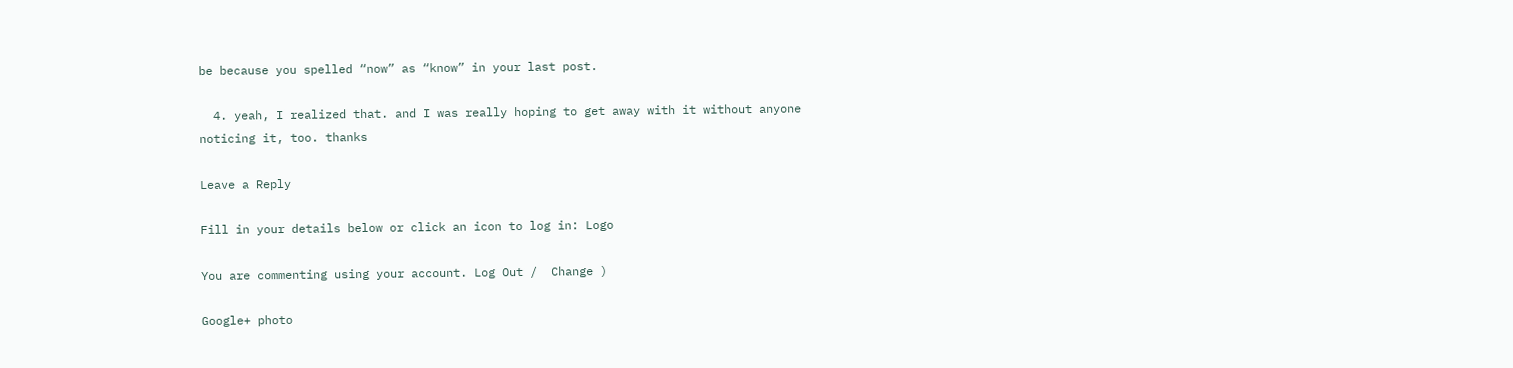be because you spelled “now” as “know” in your last post.

  4. yeah, I realized that. and I was really hoping to get away with it without anyone noticing it, too. thanks

Leave a Reply

Fill in your details below or click an icon to log in: Logo

You are commenting using your account. Log Out /  Change )

Google+ photo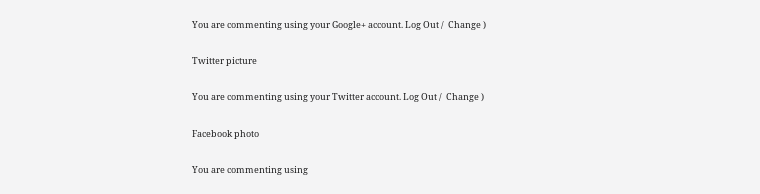You are commenting using your Google+ account. Log Out /  Change )

Twitter picture

You are commenting using your Twitter account. Log Out /  Change )

Facebook photo

You are commenting using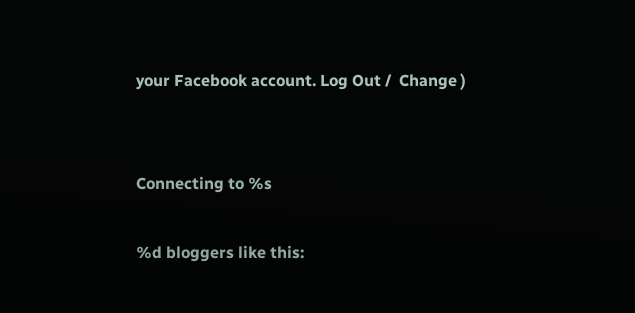your Facebook account. Log Out /  Change )


Connecting to %s

%d bloggers like this: